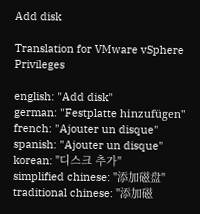Add disk

Translation for VMware vSphere Privileges

english: "Add disk"
german: "Festplatte hinzufügen"
french: "Ajouter un disque"
spanish: "Ajouter un disque"
korean: "디스크 추가"
simplified chinese: "添加磁盘"
traditional chinese: "添加磁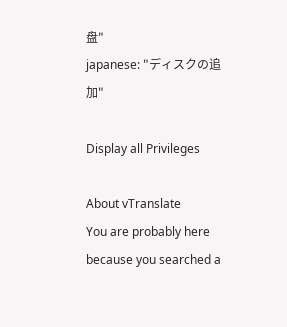盘"
japanese: "ディスクの追加"

Display all Privileges

About vTranslate
You are probably here because you searched a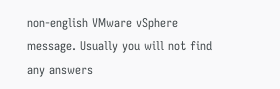non-english VMware vSphere message. Usually you will not find any answers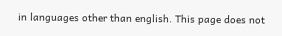in languages other than english. This page does not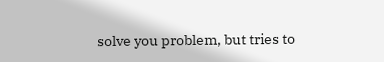solve you problem, but tries to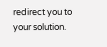redirect you to your solution.